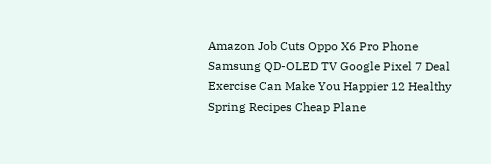Amazon Job Cuts Oppo X6 Pro Phone Samsung QD-OLED TV Google Pixel 7 Deal Exercise Can Make You Happier 12 Healthy Spring Recipes Cheap Plane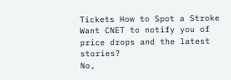Tickets How to Spot a Stroke
Want CNET to notify you of price drops and the latest stories?
No,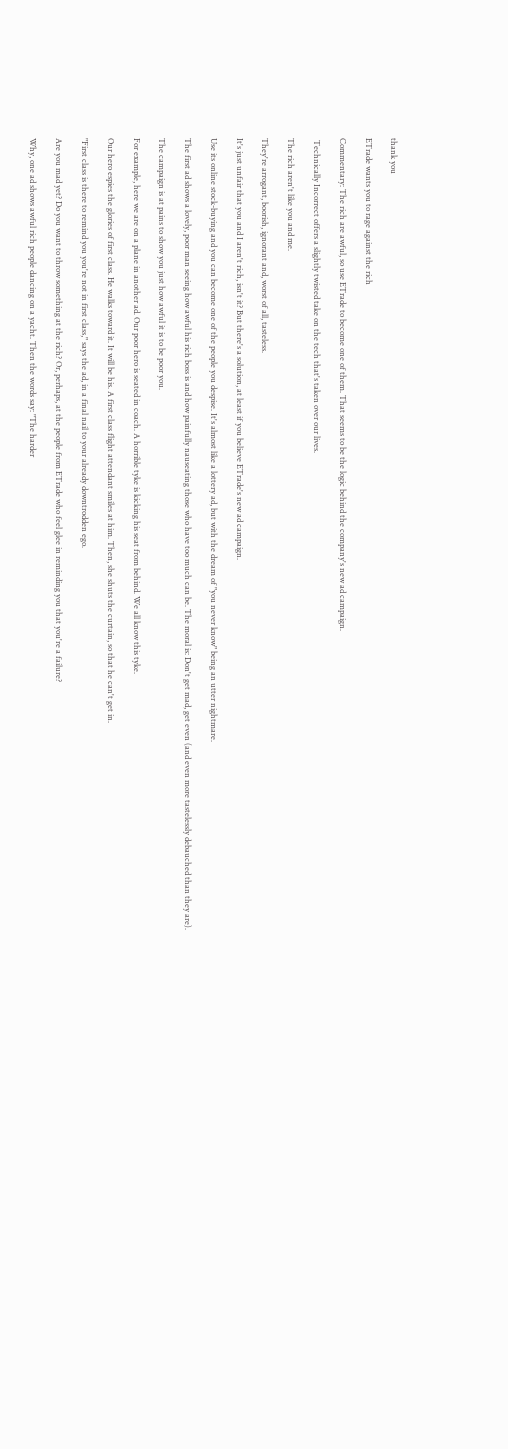thank you

ETrade wants you to rage against the rich

Commentary: The rich are awful, so use ETrade to become one of them. That seems to be the logic behind the company's new ad campaign.

 Technically Incorrect offers a slightly twisted take on the tech that's taken over our lives.

The rich aren't like you and me.

They're arrogant, boorish, ignorant and, worst of all, tasteless.

It's just unfair that you and I aren't rich, isn't it? But there's a solution, at least if you believe ETrade's new ad campaign.

Use its online stock-buying and you can become one of the people you despise. It's almost like a lottery ad, but with the dream of "you never know" being an utter nightmare.

The first ad shows a lovely, poor man seeing how awful his rich boss is and how painfully nauseating those who have too much can be. The moral is: Don't get mad, get even (and even more tastelessly debauched than they are).

The campaign is at pains to show you just how awful it is to be poor you.

For example, here we are on a plane in another ad. Our poor hero is seated in coach. A horrible tyke is kicking his seat from behind. We all know this tyke.

Our hero espies the glories of first class. He walks toward it. It will be his. A first class flight attendant smiles at him. Then, she shuts the curtain, so that he can't get in.

"First class is there to remind you you're not in first class," says the ad, in a final nail to your already downtrodden ego.

Are you mad yet? Do you want to throw something at the rich? Or, perhaps, at the people from ETrade who feel glee in reminding you that you're a failure?

Why, one ad shows awful rich people dancing on a yacht. Then the words say: "The harder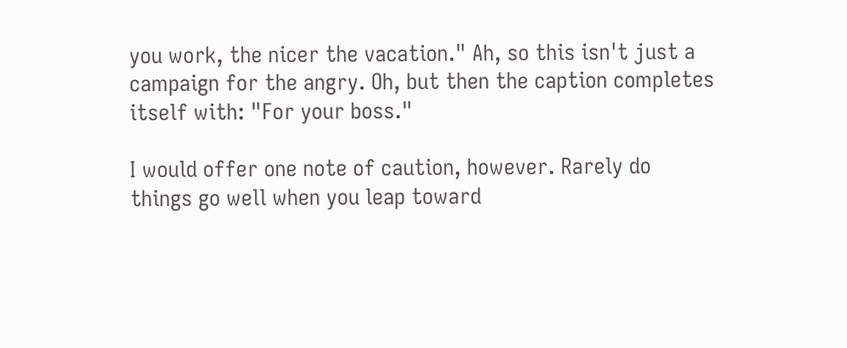you work, the nicer the vacation." Ah, so this isn't just a campaign for the angry. Oh, but then the caption completes itself with: "For your boss."

I would offer one note of caution, however. Rarely do things go well when you leap toward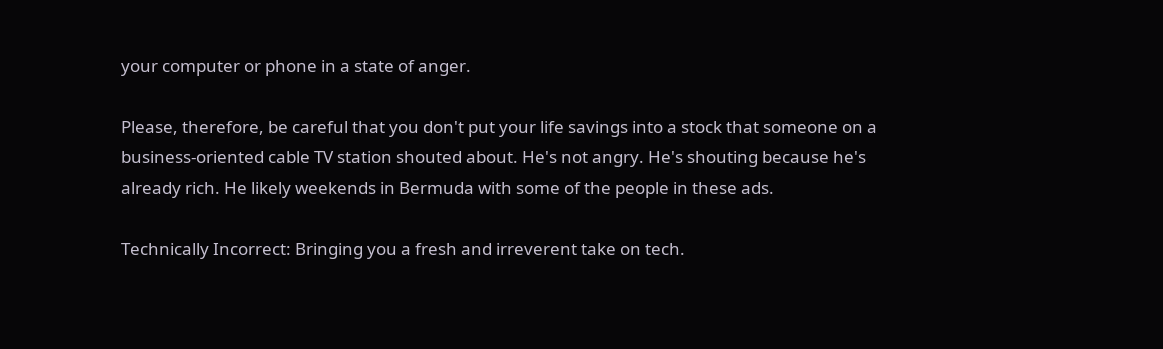your computer or phone in a state of anger.

Please, therefore, be careful that you don't put your life savings into a stock that someone on a business-oriented cable TV station shouted about. He's not angry. He's shouting because he's already rich. He likely weekends in Bermuda with some of the people in these ads.

Technically Incorrect: Bringing you a fresh and irreverent take on tech.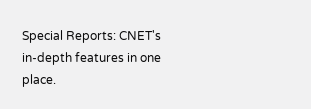Special Reports: CNET's in-depth features in one place.